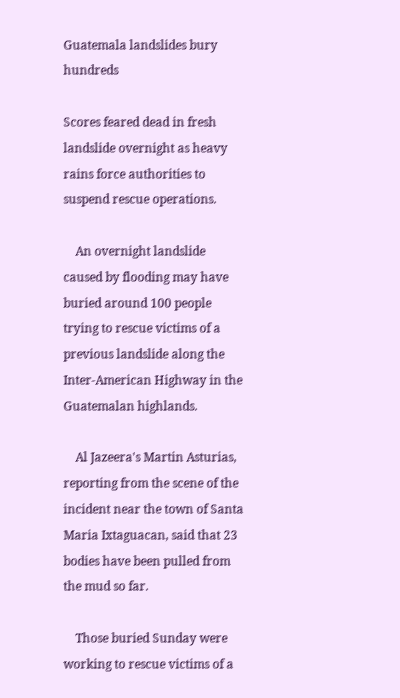Guatemala landslides bury hundreds

Scores feared dead in fresh landslide overnight as heavy rains force authorities to suspend rescue operations.

    An overnight landslide caused by flooding may have buried around 100 people trying to rescue victims of a previous landslide along the Inter-American Highway in the Guatemalan highlands.

    Al Jazeera's Martin Asturias, reporting from the scene of the incident near the town of Santa Maria Ixtaguacan, said that 23 bodies have been pulled from the mud so far.

    Those buried Sunday were working to rescue victims of a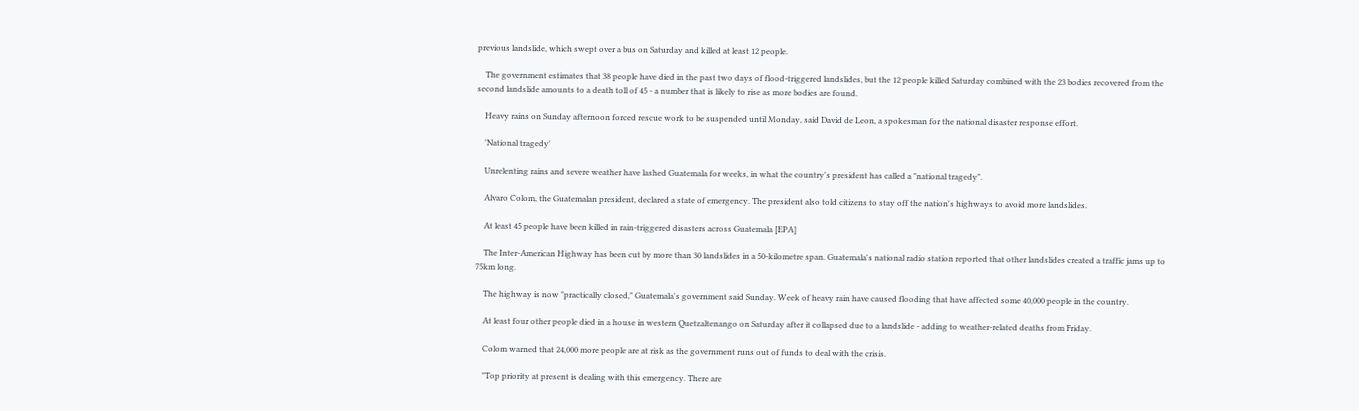previous landslide, which swept over a bus on Saturday and killed at least 12 people.

    The government estimates that 38 people have died in the past two days of flood-triggered landslides, but the 12 people killed Saturday combined with the 23 bodies recovered from the second landslide amounts to a death toll of 45 - a number that is likely to rise as more bodies are found.

    Heavy rains on Sunday afternoon forced rescue work to be suspended until Monday, said David de Leon, a spokesman for the national disaster response effort.

    'National tragedy'

    Unrelenting rains and severe weather have lashed Guatemala for weeks, in what the country's president has called a "national tragedy".

    Alvaro Colom, the Guatemalan president, declared a state of emergency. The president also told citizens to stay off the nation's highways to avoid more landslides.

    At least 45 people have been killed in rain-triggered disasters across Guatemala [EPA]

    The Inter-American Highway has been cut by more than 30 landslides in a 50-kilometre span. Guatemala's national radio station reported that other landslides created a traffic jams up to 75km long.

    The highway is now "practically closed," Guatemala's government said Sunday. Week of heavy rain have caused flooding that have affected some 40,000 people in the country.

    At least four other people died in a house in western Quetzaltenango on Saturday after it collapsed due to a landslide - adding to weather-related deaths from Friday.

    Colom warned that 24,000 more people are at risk as the government runs out of funds to deal with the crisis.

    "Top priority at present is dealing with this emergency. There are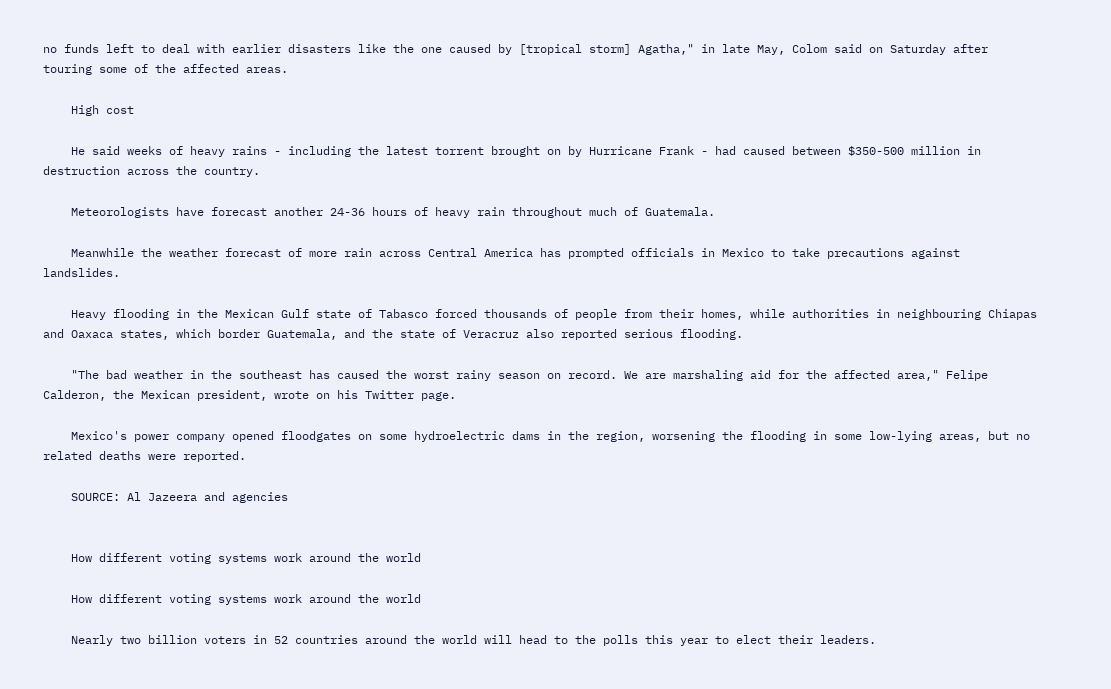no funds left to deal with earlier disasters like the one caused by [tropical storm] Agatha," in late May, Colom said on Saturday after touring some of the affected areas.

    High cost

    He said weeks of heavy rains - including the latest torrent brought on by Hurricane Frank - had caused between $350-500 million in destruction across the country.

    Meteorologists have forecast another 24-36 hours of heavy rain throughout much of Guatemala.

    Meanwhile the weather forecast of more rain across Central America has prompted officials in Mexico to take precautions against landslides.

    Heavy flooding in the Mexican Gulf state of Tabasco forced thousands of people from their homes, while authorities in neighbouring Chiapas and Oaxaca states, which border Guatemala, and the state of Veracruz also reported serious flooding.

    "The bad weather in the southeast has caused the worst rainy season on record. We are marshaling aid for the affected area," Felipe Calderon, the Mexican president, wrote on his Twitter page.

    Mexico's power company opened floodgates on some hydroelectric dams in the region, worsening the flooding in some low-lying areas, but no related deaths were reported.

    SOURCE: Al Jazeera and agencies


    How different voting systems work around the world

    How different voting systems work around the world

    Nearly two billion voters in 52 countries around the world will head to the polls this year to elect their leaders.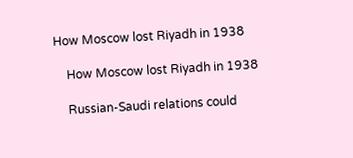How Moscow lost Riyadh in 1938

    How Moscow lost Riyadh in 1938

    Russian-Saudi relations could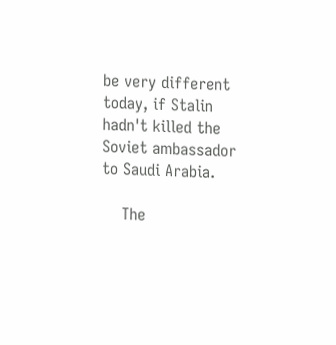be very different today, if Stalin hadn't killed the Soviet ambassador to Saudi Arabia.

    The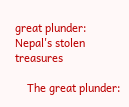great plunder: Nepal's stolen treasures

    The great plunder: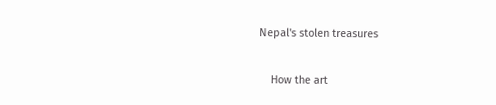Nepal's stolen treasures

    How the art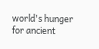world's hunger for ancient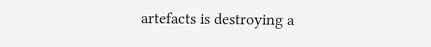artefacts is destroying a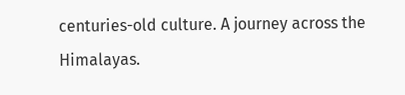centuries-old culture. A journey across the Himalayas.